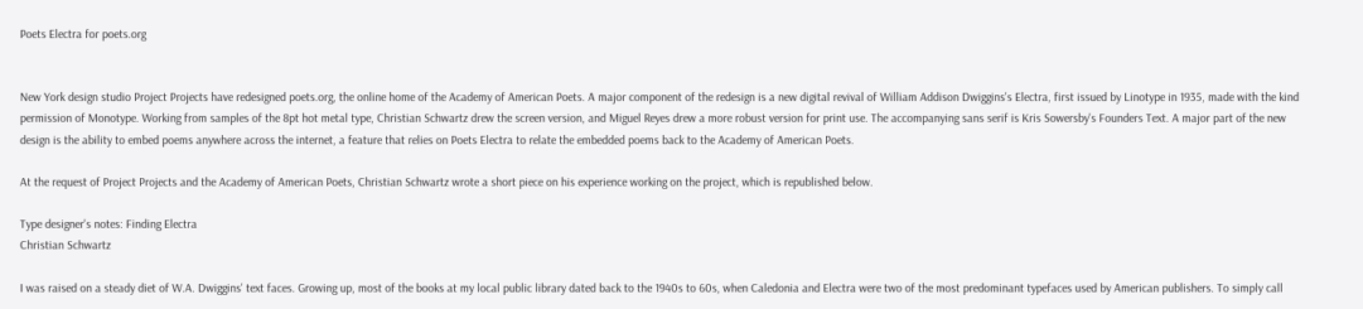Poets Electra for poets.org


New York design studio Project Projects have redesigned poets.org, the online home of the Academy of American Poets. A major component of the redesign is a new digital revival of William Addison Dwiggins's Electra, first issued by Linotype in 1935, made with the kind permission of Monotype. Working from samples of the 8pt hot metal type, Christian Schwartz drew the screen version, and Miguel Reyes drew a more robust version for print use. The accompanying sans serif is Kris Sowersby's Founders Text. A major part of the new design is the ability to embed poems anywhere across the internet, a feature that relies on Poets Electra to relate the embedded poems back to the Academy of American Poets.

At the request of Project Projects and the Academy of American Poets, Christian Schwartz wrote a short piece on his experience working on the project, which is republished below.

Type designer's notes: Finding Electra
Christian Schwartz

I was raised on a steady diet of W.A. Dwiggins' text faces. Growing up, most of the books at my local public library dated back to the 1940s to 60s, when Caledonia and Electra were two of the most predominant typefaces used by American publishers. To simply call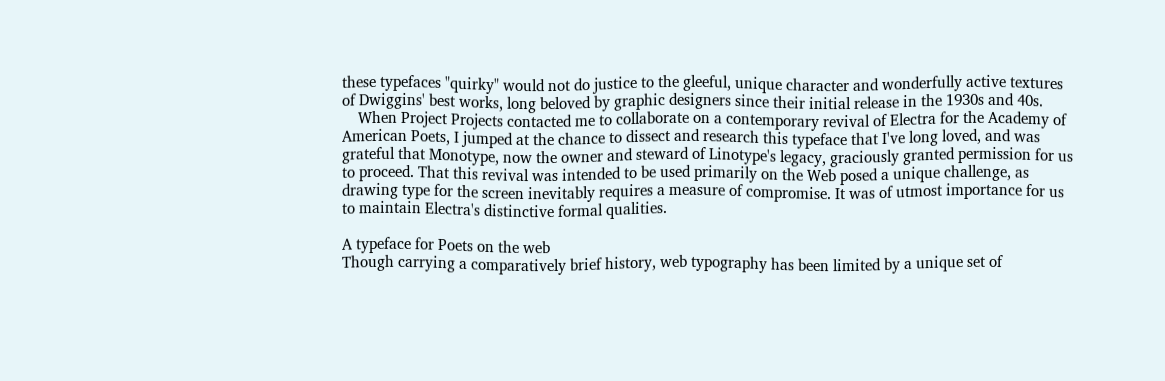these typefaces "quirky" would not do justice to the gleeful, unique character and wonderfully active textures of Dwiggins' best works, long beloved by graphic designers since their initial release in the 1930s and 40s.
    When Project Projects contacted me to collaborate on a contemporary revival of Electra for the Academy of American Poets, I jumped at the chance to dissect and research this typeface that I've long loved, and was grateful that Monotype, now the owner and steward of Linotype's legacy, graciously granted permission for us to proceed. That this revival was intended to be used primarily on the Web posed a unique challenge, as drawing type for the screen inevitably requires a measure of compromise. It was of utmost importance for us to maintain Electra's distinctive formal qualities.

A typeface for Poets on the web
Though carrying a comparatively brief history, web typography has been limited by a unique set of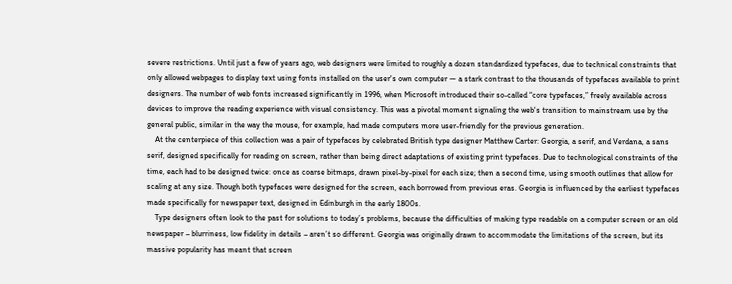severe restrictions. Until just a few of years ago, web designers were limited to roughly a dozen standardized typefaces, due to technical constraints that only allowed webpages to display text using fonts installed on the user's own computer — a stark contrast to the thousands of typefaces available to print designers. The number of web fonts increased significantly in 1996, when Microsoft introduced their so-called “core typefaces,” freely available across devices to improve the reading experience with visual consistency. This was a pivotal moment signaling the web's transition to mainstream use by the general public, similar in the way the mouse, for example, had made computers more user-friendly for the previous generation.
    At the centerpiece of this collection was a pair of typefaces by celebrated British type designer Matthew Carter: Georgia, a serif, and Verdana, a sans serif, designed specifically for reading on screen, rather than being direct adaptations of existing print typefaces. Due to technological constraints of the time, each had to be designed twice: once as coarse bitmaps, drawn pixel-by-pixel for each size; then a second time, using smooth outlines that allow for scaling at any size. Though both typefaces were designed for the screen, each borrowed from previous eras. Georgia is influenced by the earliest typefaces made specifically for newspaper text, designed in Edinburgh in the early 1800s.
    Type designers often look to the past for solutions to today’s problems, because the difficulties of making type readable on a computer screen or an old newspaper – blurriness, low fidelity in details – aren’t so different. Georgia was originally drawn to accommodate the limitations of the screen, but its massive popularity has meant that screen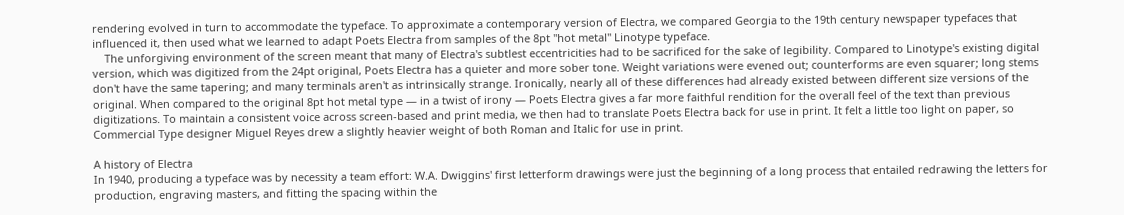rendering evolved in turn to accommodate the typeface. To approximate a contemporary version of Electra, we compared Georgia to the 19th century newspaper typefaces that influenced it, then used what we learned to adapt Poets Electra from samples of the 8pt "hot metal" Linotype typeface.
    The unforgiving environment of the screen meant that many of Electra's subtlest eccentricities had to be sacrificed for the sake of legibility. Compared to Linotype's existing digital version, which was digitized from the 24pt original, Poets Electra has a quieter and more sober tone. Weight variations were evened out; counterforms are even squarer; long stems don't have the same tapering; and many terminals aren't as intrinsically strange. Ironically, nearly all of these differences had already existed between different size versions of the original. When compared to the original 8pt hot metal type — in a twist of irony — Poets Electra gives a far more faithful rendition for the overall feel of the text than previous digitizations. To maintain a consistent voice across screen-based and print media, we then had to translate Poets Electra back for use in print. It felt a little too light on paper, so Commercial Type designer Miguel Reyes drew a slightly heavier weight of both Roman and Italic for use in print.

A history of Electra
In 1940, producing a typeface was by necessity a team effort: W.A. Dwiggins' first letterform drawings were just the beginning of a long process that entailed redrawing the letters for production, engraving masters, and fitting the spacing within the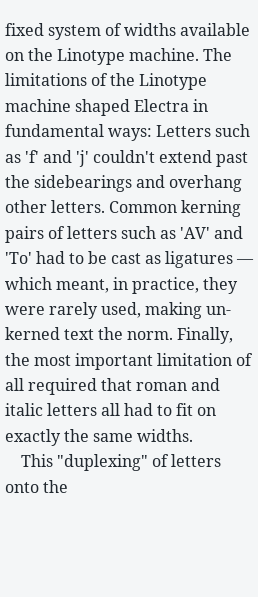fixed system of widths available on the Linotype machine. The limitations of the Linotype machine shaped Electra in fundamental ways: Letters such as 'f' and 'j' couldn't extend past the sidebearings and overhang other letters. Common kerning pairs of letters such as 'AV' and 'To' had to be cast as ligatures — which meant, in practice, they were rarely used, making un-kerned text the norm. Finally, the most important limitation of all required that roman and italic letters all had to fit on exactly the same widths.
    This "duplexing" of letters onto the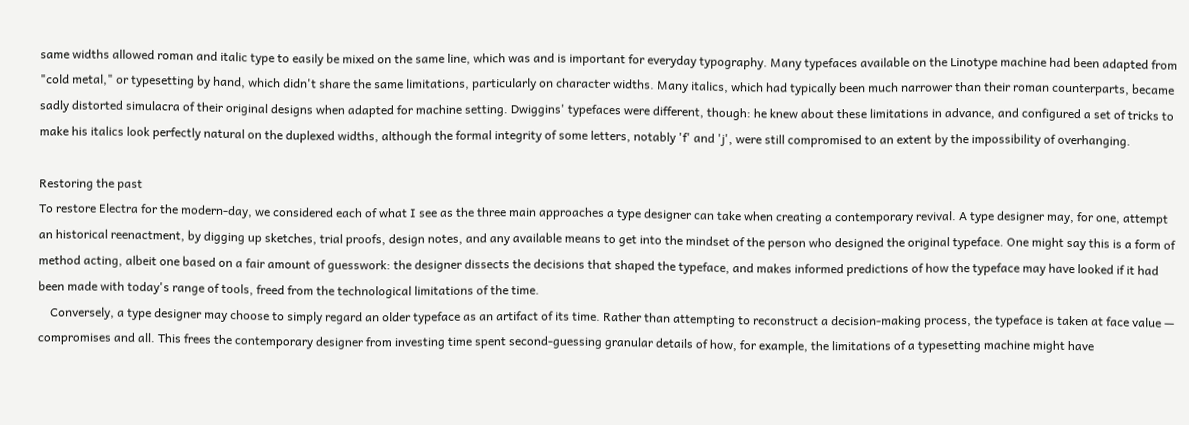same widths allowed roman and italic type to easily be mixed on the same line, which was and is important for everyday typography. Many typefaces available on the Linotype machine had been adapted from "cold metal," or typesetting by hand, which didn't share the same limitations, particularly on character widths. Many italics, which had typically been much narrower than their roman counterparts, became sadly distorted simulacra of their original designs when adapted for machine setting. Dwiggins' typefaces were different, though: he knew about these limitations in advance, and configured a set of tricks to make his italics look perfectly natural on the duplexed widths, although the formal integrity of some letters, notably 'f' and 'j', were still compromised to an extent by the impossibility of overhanging.

Restoring the past
To restore Electra for the modern-day, we considered each of what I see as the three main approaches a type designer can take when creating a contemporary revival. A type designer may, for one, attempt an historical reenactment, by digging up sketches, trial proofs, design notes, and any available means to get into the mindset of the person who designed the original typeface. One might say this is a form of method acting, albeit one based on a fair amount of guesswork: the designer dissects the decisions that shaped the typeface, and makes informed predictions of how the typeface may have looked if it had been made with today's range of tools, freed from the technological limitations of the time.
    Conversely, a type designer may choose to simply regard an older typeface as an artifact of its time. Rather than attempting to reconstruct a decision-making process, the typeface is taken at face value — compromises and all. This frees the contemporary designer from investing time spent second-guessing granular details of how, for example, the limitations of a typesetting machine might have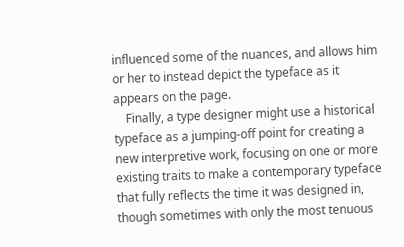influenced some of the nuances, and allows him or her to instead depict the typeface as it appears on the page.
    Finally, a type designer might use a historical typeface as a jumping-off point for creating a new interpretive work, focusing on one or more existing traits to make a contemporary typeface that fully reflects the time it was designed in, though sometimes with only the most tenuous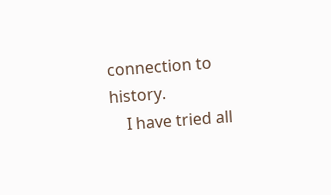connection to history.
    I have tried all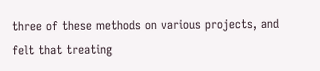three of these methods on various projects, and felt that treating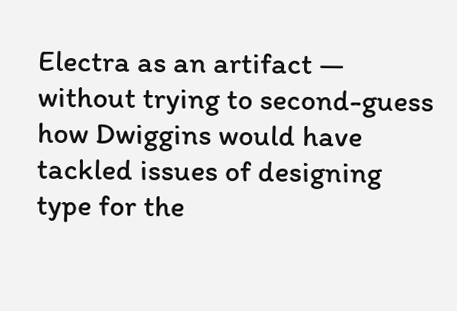Electra as an artifact — without trying to second-guess how Dwiggins would have tackled issues of designing type for the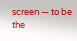screen — to be the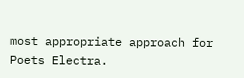most appropriate approach for Poets Electra.